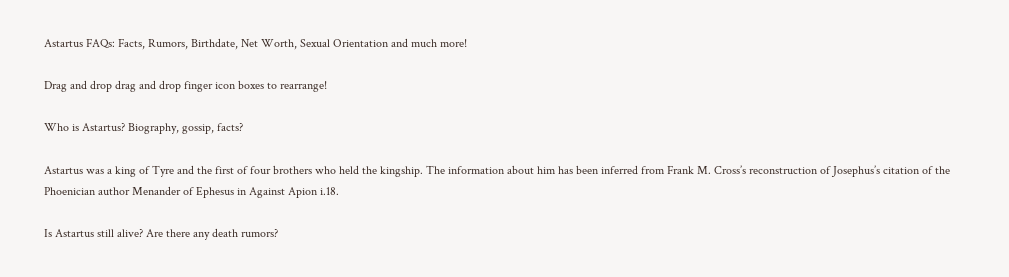Astartus FAQs: Facts, Rumors, Birthdate, Net Worth, Sexual Orientation and much more!

Drag and drop drag and drop finger icon boxes to rearrange!

Who is Astartus? Biography, gossip, facts?

Astartus was a king of Tyre and the first of four brothers who held the kingship. The information about him has been inferred from Frank M. Cross’s reconstruction of Josephus’s citation of the Phoenician author Menander of Ephesus in Against Apion i.18.

Is Astartus still alive? Are there any death rumors?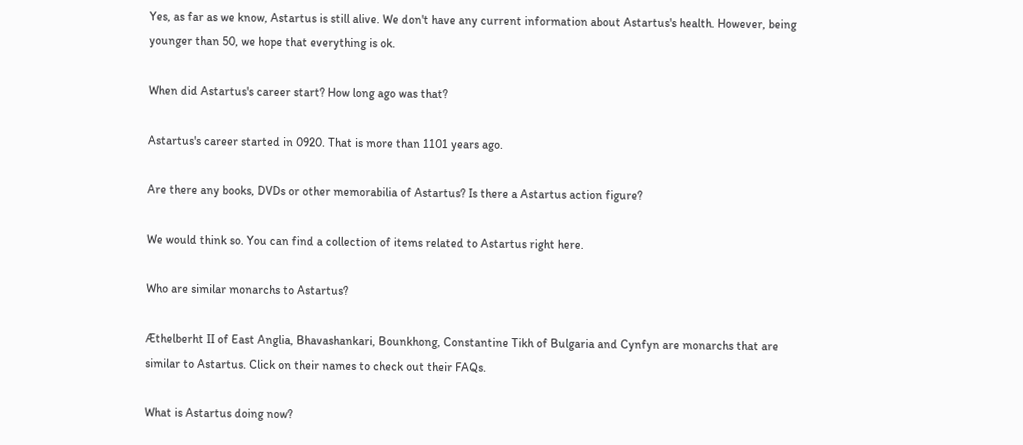Yes, as far as we know, Astartus is still alive. We don't have any current information about Astartus's health. However, being younger than 50, we hope that everything is ok.

When did Astartus's career start? How long ago was that?

Astartus's career started in 0920. That is more than 1101 years ago.

Are there any books, DVDs or other memorabilia of Astartus? Is there a Astartus action figure?

We would think so. You can find a collection of items related to Astartus right here.

Who are similar monarchs to Astartus?

Æthelberht II of East Anglia, Bhavashankari, Bounkhong, Constantine Tikh of Bulgaria and Cynfyn are monarchs that are similar to Astartus. Click on their names to check out their FAQs.

What is Astartus doing now?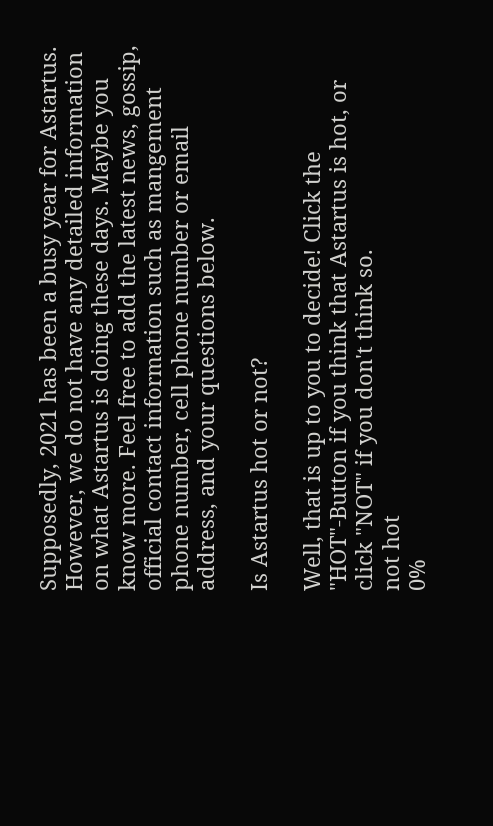Supposedly, 2021 has been a busy year for Astartus. However, we do not have any detailed information on what Astartus is doing these days. Maybe you know more. Feel free to add the latest news, gossip, official contact information such as mangement phone number, cell phone number or email address, and your questions below.

Is Astartus hot or not?

Well, that is up to you to decide! Click the "HOT"-Button if you think that Astartus is hot, or click "NOT" if you don't think so.
not hot
0%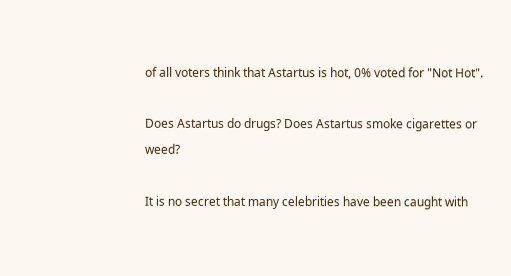of all voters think that Astartus is hot, 0% voted for "Not Hot".

Does Astartus do drugs? Does Astartus smoke cigarettes or weed?

It is no secret that many celebrities have been caught with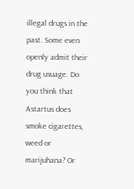illegal drugs in the past. Some even openly admit their drug usuage. Do you think that Astartus does smoke cigarettes, weed or marijuhana? Or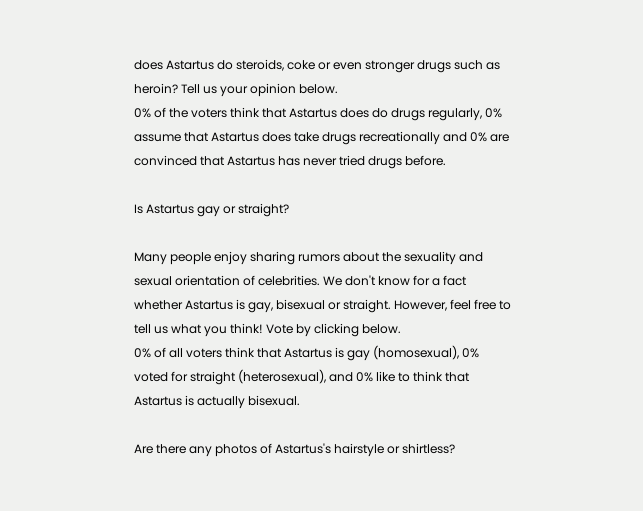does Astartus do steroids, coke or even stronger drugs such as heroin? Tell us your opinion below.
0% of the voters think that Astartus does do drugs regularly, 0% assume that Astartus does take drugs recreationally and 0% are convinced that Astartus has never tried drugs before.

Is Astartus gay or straight?

Many people enjoy sharing rumors about the sexuality and sexual orientation of celebrities. We don't know for a fact whether Astartus is gay, bisexual or straight. However, feel free to tell us what you think! Vote by clicking below.
0% of all voters think that Astartus is gay (homosexual), 0% voted for straight (heterosexual), and 0% like to think that Astartus is actually bisexual.

Are there any photos of Astartus's hairstyle or shirtless?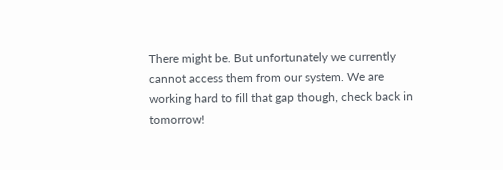There might be. But unfortunately we currently cannot access them from our system. We are working hard to fill that gap though, check back in tomorrow!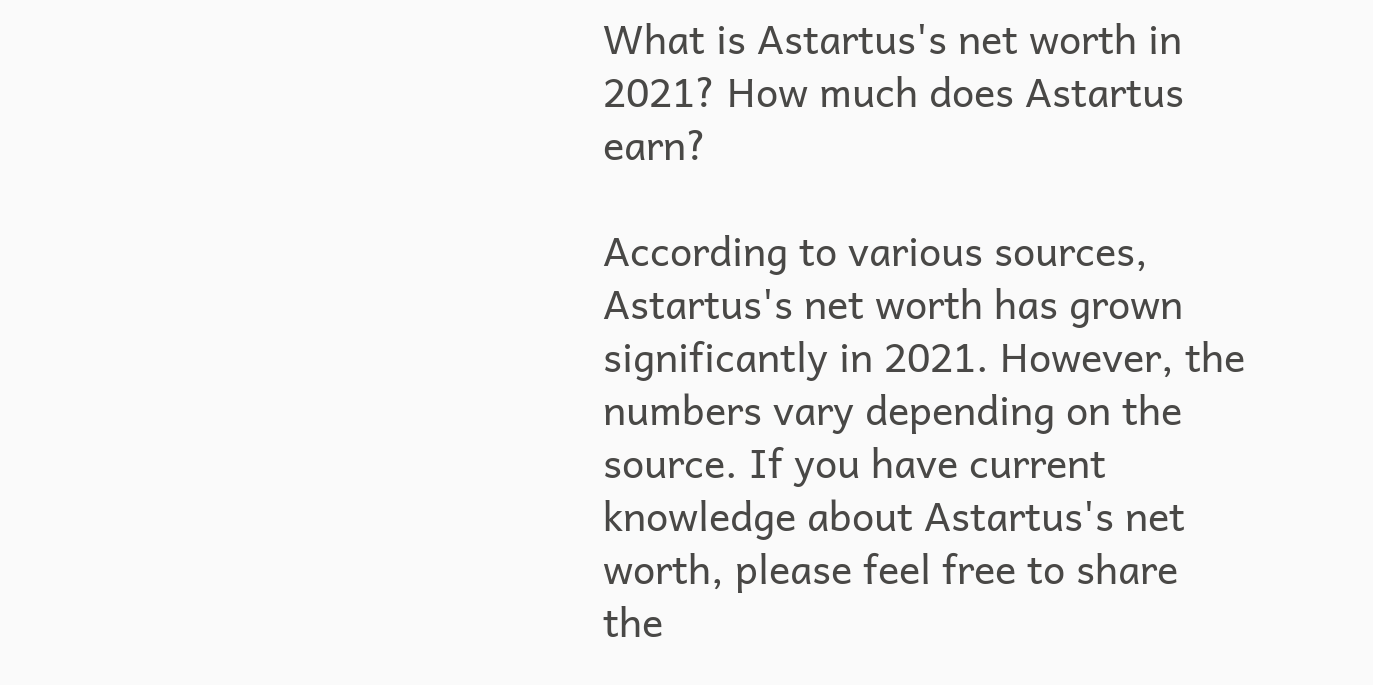What is Astartus's net worth in 2021? How much does Astartus earn?

According to various sources, Astartus's net worth has grown significantly in 2021. However, the numbers vary depending on the source. If you have current knowledge about Astartus's net worth, please feel free to share the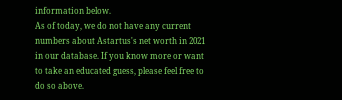information below.
As of today, we do not have any current numbers about Astartus's net worth in 2021 in our database. If you know more or want to take an educated guess, please feel free to do so above.